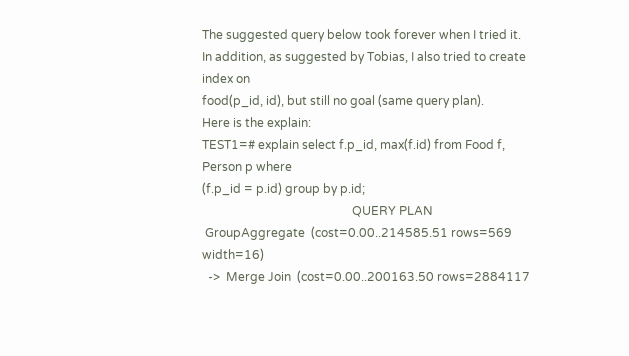The suggested query below took forever when I tried it.
In addition, as suggested by Tobias, I also tried to create index on
food(p_id, id), but still no goal (same query plan).
Here is the explain:
TEST1=# explain select f.p_id, max(f.id) from Food f, Person p where
(f.p_id = p.id) group by p.id;
                                                  QUERY PLAN
 GroupAggregate  (cost=0.00..214585.51 rows=569 width=16)
  ->  Merge Join  (cost=0.00..200163.50 rows=2884117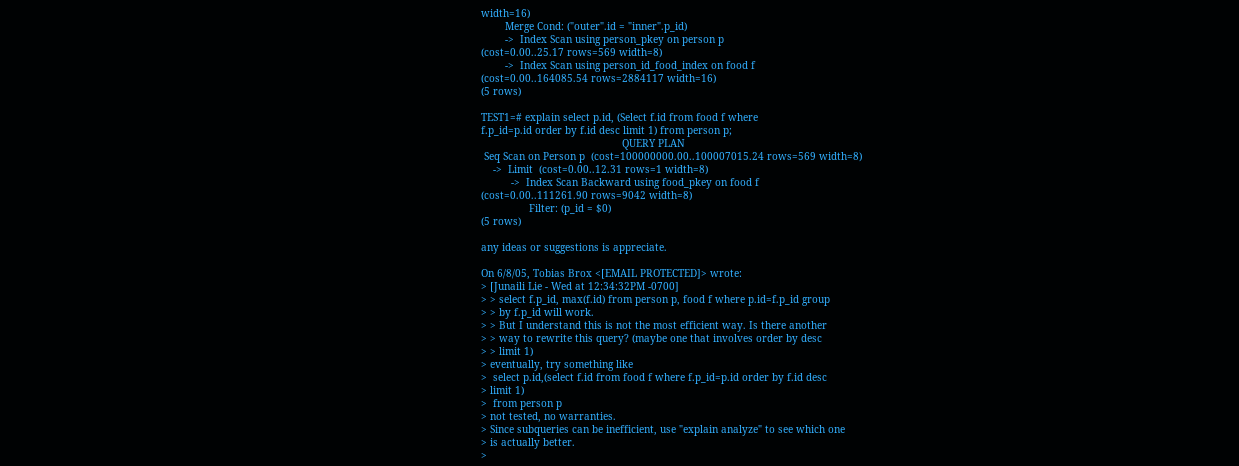width=16)
        Merge Cond: ("outer".id = "inner".p_id)
        ->  Index Scan using person_pkey on person p
(cost=0.00..25.17 rows=569 width=8)
        ->  Index Scan using person_id_food_index on food f
(cost=0.00..164085.54 rows=2884117 width=16)
(5 rows)

TEST1=# explain select p.id, (Select f.id from food f where
f.p_id=p.id order by f.id desc limit 1) from person p;
                                               QUERY PLAN
 Seq Scan on Person p  (cost=100000000.00..100007015.24 rows=569 width=8)
    ->  Limit  (cost=0.00..12.31 rows=1 width=8)
          ->  Index Scan Backward using food_pkey on food f
(cost=0.00..111261.90 rows=9042 width=8)
                Filter: (p_id = $0)
(5 rows)

any ideas or suggestions is appreciate.

On 6/8/05, Tobias Brox <[EMAIL PROTECTED]> wrote:
> [Junaili Lie - Wed at 12:34:32PM -0700]
> > select f.p_id, max(f.id) from person p, food f where p.id=f.p_id group
> > by f.p_id will work.
> > But I understand this is not the most efficient way. Is there another
> > way to rewrite this query? (maybe one that involves order by desc
> > limit 1)
> eventually, try something like
>  select p.id,(select f.id from food f where f.p_id=p.id order by f.id desc
> limit 1)
>  from person p
> not tested, no warranties.
> Since subqueries can be inefficient, use "explain analyze" to see which one
> is actually better.
>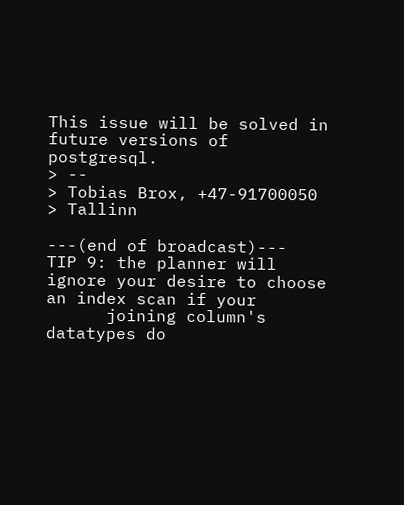This issue will be solved in future versions of postgresql.
> --
> Tobias Brox, +47-91700050
> Tallinn

---(end of broadcast)---
TIP 9: the planner will ignore your desire to choose an index scan if your
      joining column's datatypes do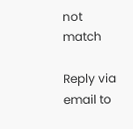not match

Reply via email to